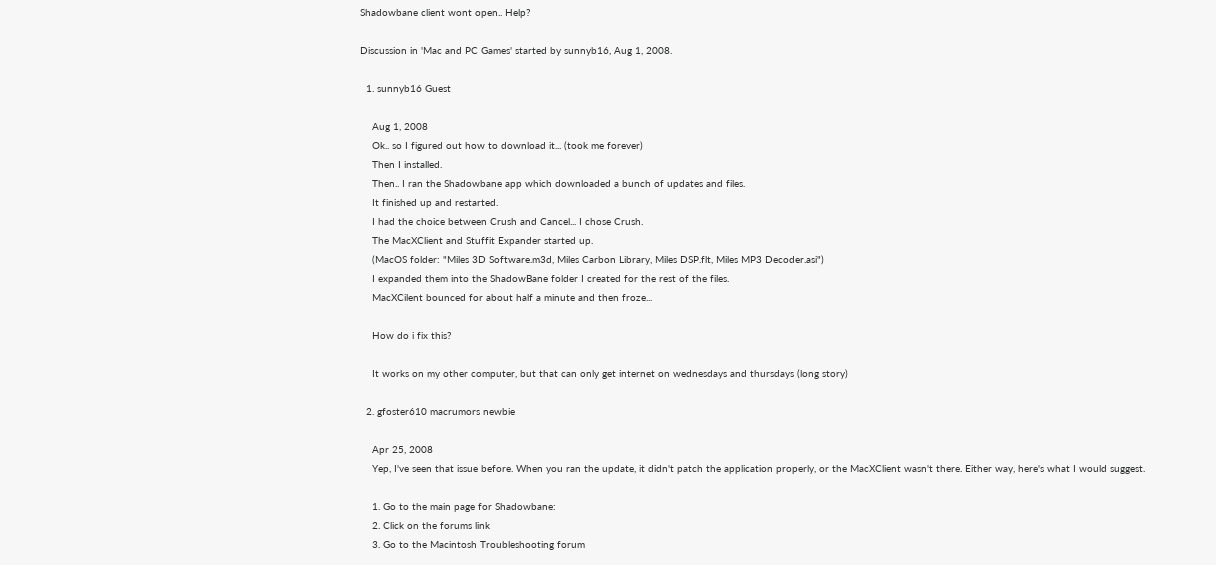Shadowbane client wont open.. Help?

Discussion in 'Mac and PC Games' started by sunnyb16, Aug 1, 2008.

  1. sunnyb16 Guest

    Aug 1, 2008
    Ok.. so I figured out how to download it... (took me forever)
    Then I installed.
    Then.. I ran the Shadowbane app which downloaded a bunch of updates and files.
    It finished up and restarted.
    I had the choice between Crush and Cancel... I chose Crush.
    The MacXClient and Stuffit Expander started up.
    (MacOS folder: "Miles 3D Software.m3d, Miles Carbon Library, Miles DSP.flt, Miles MP3 Decoder.asi")
    I expanded them into the ShadowBane folder I created for the rest of the files.
    MacXCilent bounced for about half a minute and then froze...

    How do i fix this?

    It works on my other computer, but that can only get internet on wednesdays and thursdays (long story)

  2. gfoster610 macrumors newbie

    Apr 25, 2008
    Yep, I've seen that issue before. When you ran the update, it didn't patch the application properly, or the MacXClient wasn't there. Either way, here's what I would suggest.

    1. Go to the main page for Shadowbane:
    2. Click on the forums link
    3. Go to the Macintosh Troubleshooting forum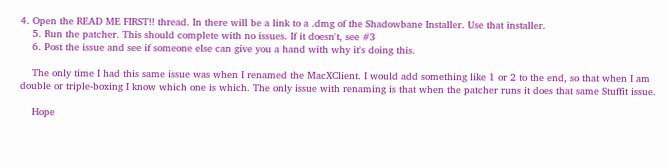4. Open the READ ME FIRST!! thread. In there will be a link to a .dmg of the Shadowbane Installer. Use that installer.
    5. Run the patcher. This should complete with no issues. If it doesn't, see #3
    6. Post the issue and see if someone else can give you a hand with why it's doing this.

    The only time I had this same issue was when I renamed the MacXClient. I would add something like 1 or 2 to the end, so that when I am double or triple-boxing I know which one is which. The only issue with renaming is that when the patcher runs it does that same Stuffit issue.

    Hope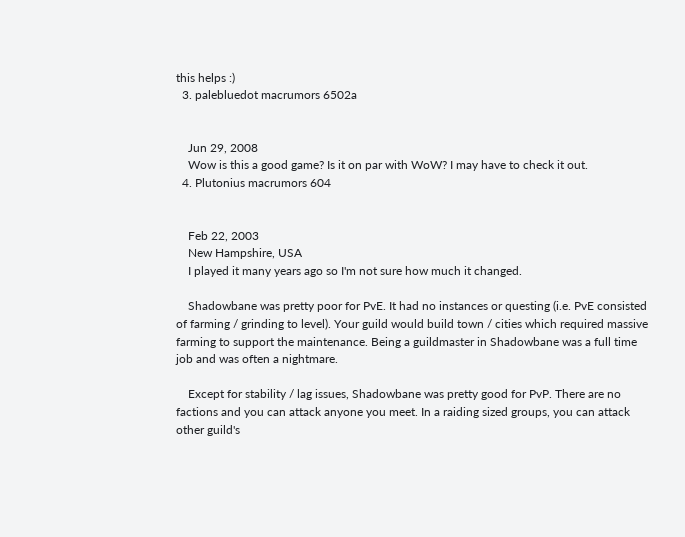this helps :)
  3. palebluedot macrumors 6502a


    Jun 29, 2008
    Wow is this a good game? Is it on par with WoW? I may have to check it out.
  4. Plutonius macrumors 604


    Feb 22, 2003
    New Hampshire, USA
    I played it many years ago so I'm not sure how much it changed.

    Shadowbane was pretty poor for PvE. It had no instances or questing (i.e. PvE consisted of farming / grinding to level). Your guild would build town / cities which required massive farming to support the maintenance. Being a guildmaster in Shadowbane was a full time job and was often a nightmare.

    Except for stability / lag issues, Shadowbane was pretty good for PvP. There are no factions and you can attack anyone you meet. In a raiding sized groups, you can attack other guild's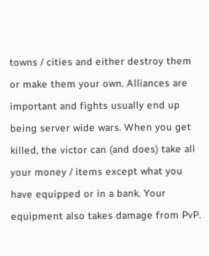towns / cities and either destroy them or make them your own. Alliances are important and fights usually end up being server wide wars. When you get killed, the victor can (and does) take all your money / items except what you have equipped or in a bank. Your equipment also takes damage from PvP.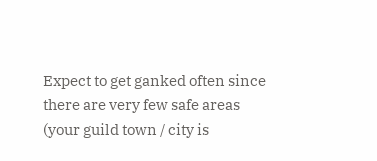Expect to get ganked often since there are very few safe areas (your guild town / city is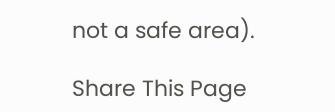not a safe area).

Share This Page